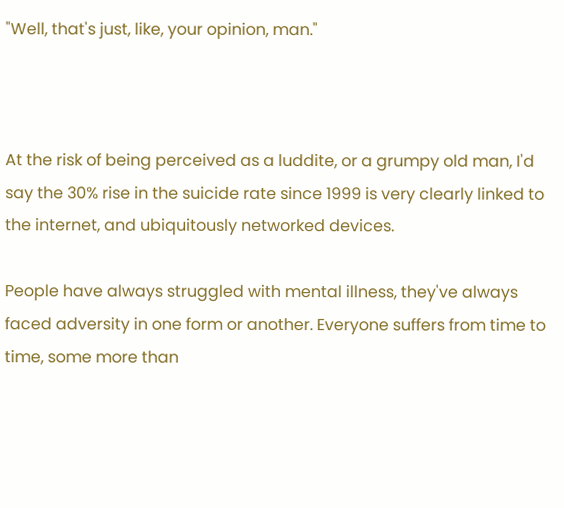"Well, that's just, like, your opinion, man."



At the risk of being perceived as a luddite, or a grumpy old man, I'd say the 30% rise in the suicide rate since 1999 is very clearly linked to the internet, and ubiquitously networked devices.

People have always struggled with mental illness, they've always faced adversity in one form or another. Everyone suffers from time to time, some more than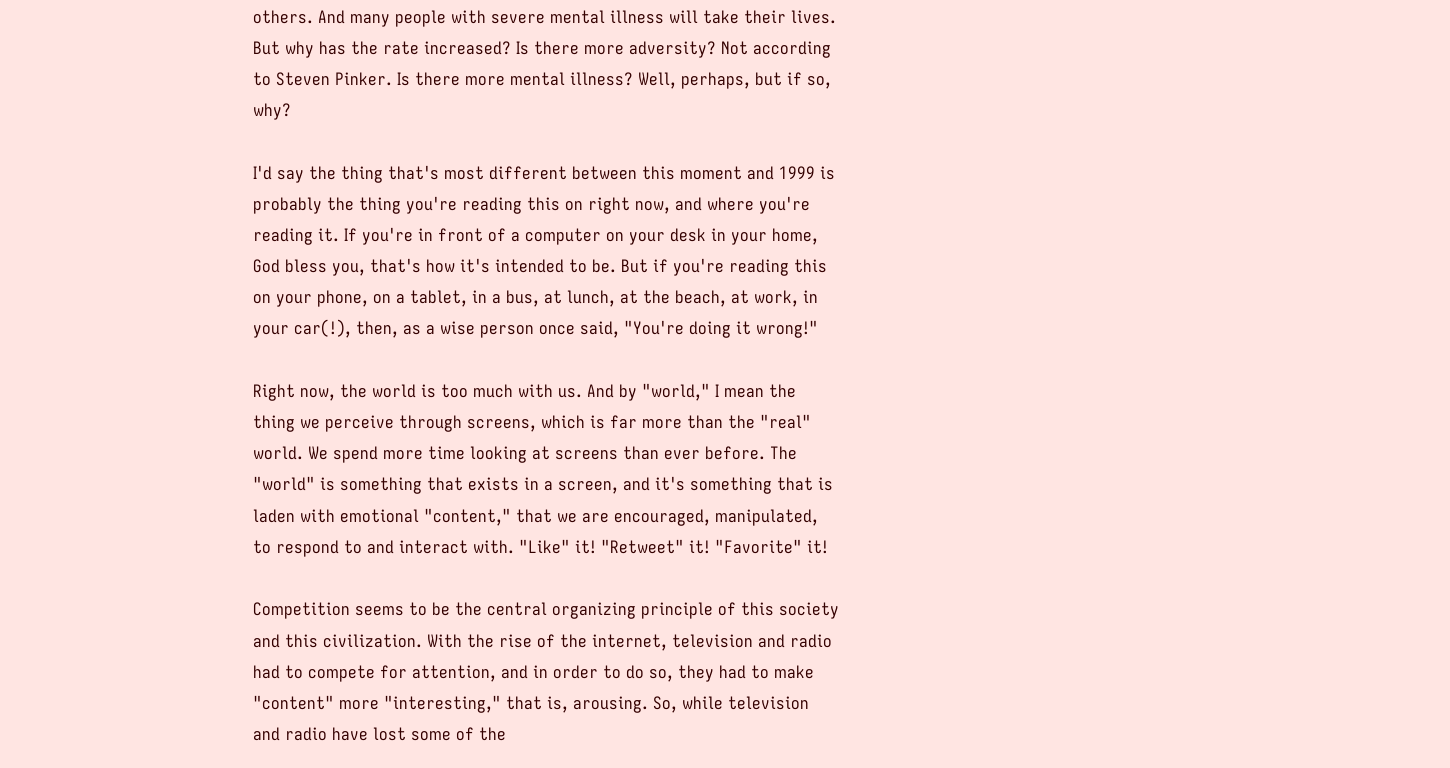others. And many people with severe mental illness will take their lives. But why has the rate increased? Is there more adversity? Not according to Steven Pinker. Is there more mental illness? Well, perhaps, but if so, why?

I'd say the thing that's most different between this moment and 1999 is probably the thing you're reading this on right now, and where you're reading it. If you're in front of a computer on your desk in your home, God bless you, that's how it's intended to be. But if you're reading this on your phone, on a tablet, in a bus, at lunch, at the beach, at work, in your car(!), then, as a wise person once said, "You're doing it wrong!"

Right now, the world is too much with us. And by "world," I mean the thing we perceive through screens, which is far more than the "real" world. We spend more time looking at screens than ever before. The "world" is something that exists in a screen, and it's something that is laden with emotional "content," that we are encouraged, manipulated, to respond to and interact with. "Like" it! "Retweet" it! "Favorite" it!

Competition seems to be the central organizing principle of this society and this civilization. With the rise of the internet, television and radio had to compete for attention, and in order to do so, they had to make "content" more "interesting," that is, arousing. So, while television and radio have lost some of the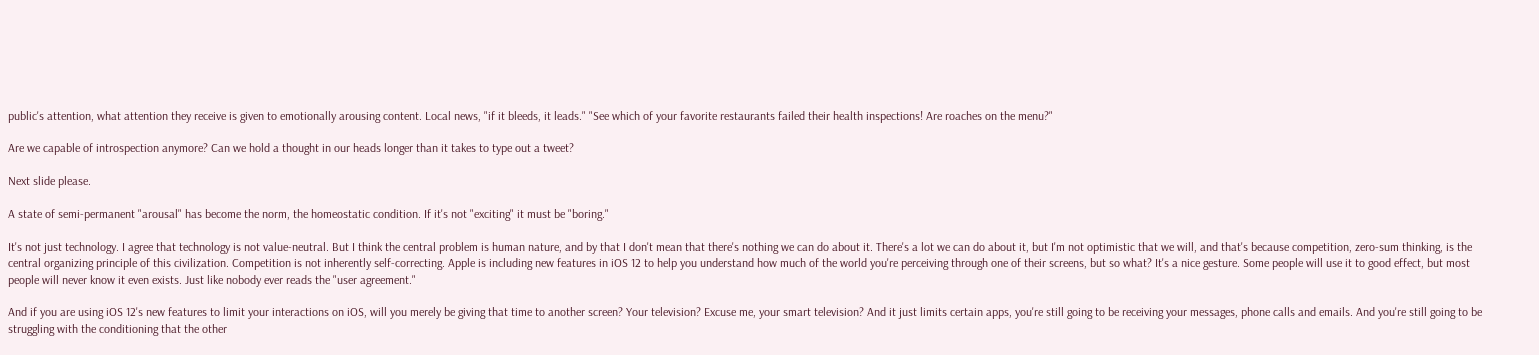public's attention, what attention they receive is given to emotionally arousing content. Local news, "if it bleeds, it leads." "See which of your favorite restaurants failed their health inspections! Are roaches on the menu?"

Are we capable of introspection anymore? Can we hold a thought in our heads longer than it takes to type out a tweet?

Next slide please.

A state of semi-permanent "arousal" has become the norm, the homeostatic condition. If it's not "exciting" it must be "boring."

It's not just technology. I agree that technology is not value-neutral. But I think the central problem is human nature, and by that I don't mean that there's nothing we can do about it. There's a lot we can do about it, but I'm not optimistic that we will, and that's because competition, zero-sum thinking, is the central organizing principle of this civilization. Competition is not inherently self-correcting. Apple is including new features in iOS 12 to help you understand how much of the world you're perceiving through one of their screens, but so what? It's a nice gesture. Some people will use it to good effect, but most people will never know it even exists. Just like nobody ever reads the "user agreement."

And if you are using iOS 12's new features to limit your interactions on iOS, will you merely be giving that time to another screen? Your television? Excuse me, your smart television? And it just limits certain apps, you're still going to be receiving your messages, phone calls and emails. And you're still going to be struggling with the conditioning that the other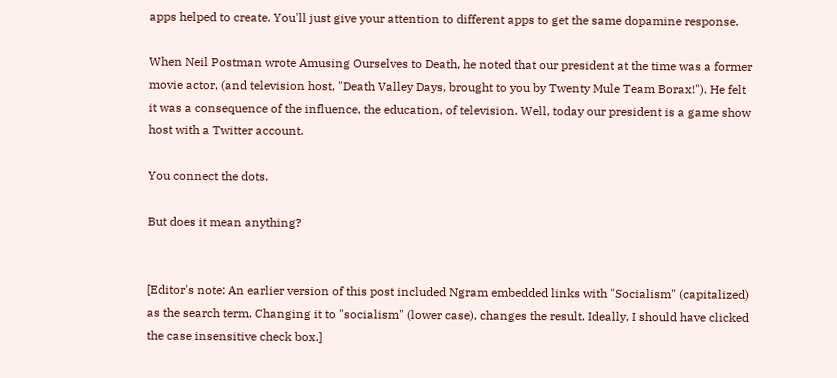apps helped to create. You'll just give your attention to different apps to get the same dopamine response.

When Neil Postman wrote Amusing Ourselves to Death, he noted that our president at the time was a former movie actor, (and television host, "Death Valley Days, brought to you by Twenty Mule Team Borax!"). He felt it was a consequence of the influence, the education, of television. Well, today our president is a game show host with a Twitter account.

You connect the dots.

But does it mean anything?


[Editor's note: An earlier version of this post included Ngram embedded links with "Socialism" (capitalized) as the search term. Changing it to "socialism" (lower case), changes the result. Ideally, I should have clicked the case insensitive check box.]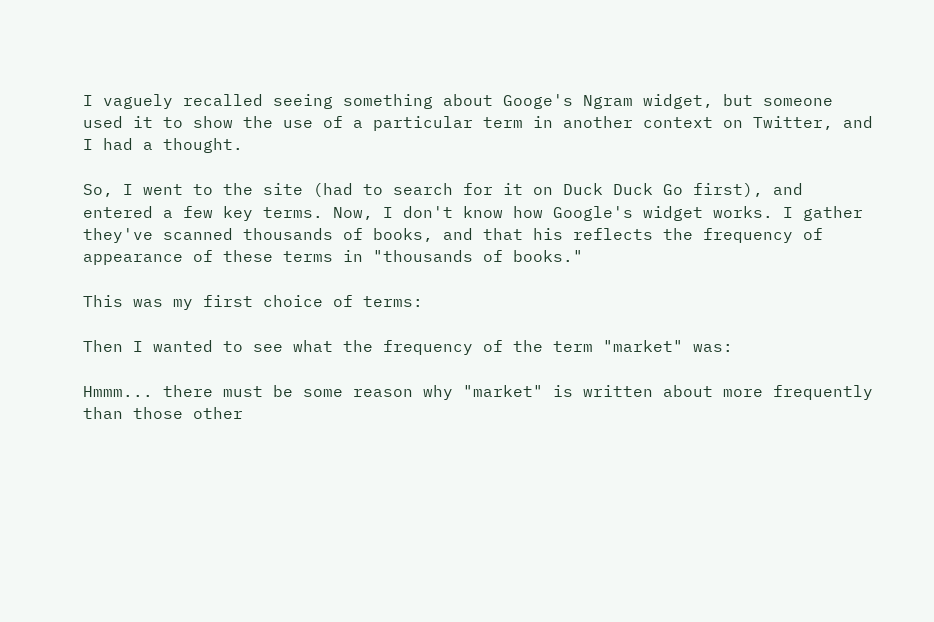I vaguely recalled seeing something about Googe's Ngram widget, but someone used it to show the use of a particular term in another context on Twitter, and I had a thought.

So, I went to the site (had to search for it on Duck Duck Go first), and entered a few key terms. Now, I don't know how Google's widget works. I gather they've scanned thousands of books, and that his reflects the frequency of appearance of these terms in "thousands of books."

This was my first choice of terms:

Then I wanted to see what the frequency of the term "market" was:

Hmmm... there must be some reason why "market" is written about more frequently than those other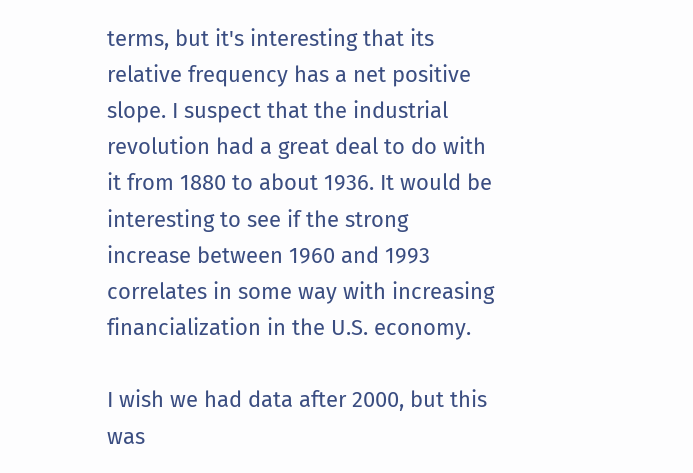terms, but it's interesting that its relative frequency has a net positive slope. I suspect that the industrial revolution had a great deal to do with it from 1880 to about 1936. It would be interesting to see if the strong increase between 1960 and 1993 correlates in some way with increasing financialization in the U.S. economy.

I wish we had data after 2000, but this was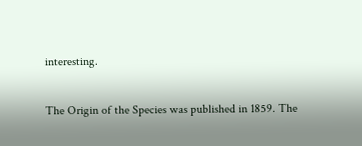interesting.

The Origin of the Species was published in 1859. The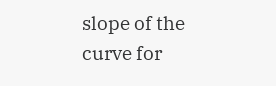slope of the curve for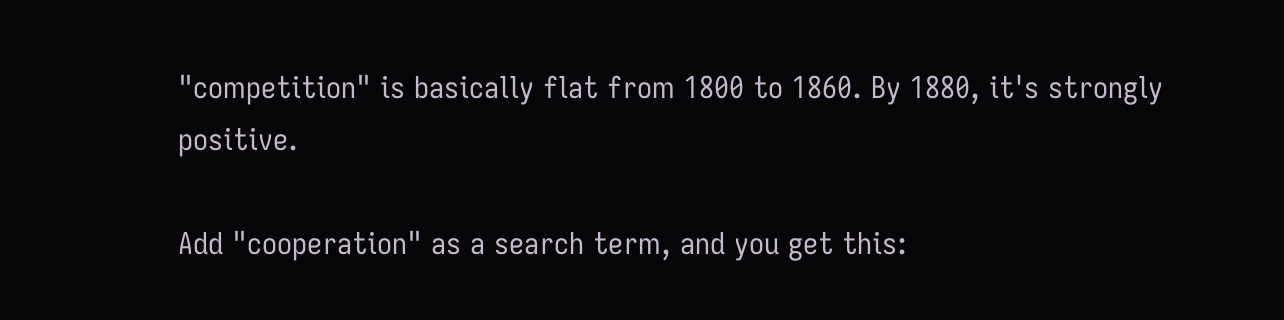"competition" is basically flat from 1800 to 1860. By 1880, it's strongly positive.

Add "cooperation" as a search term, and you get this: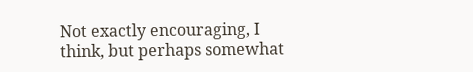Not exactly encouraging, I think, but perhaps somewhat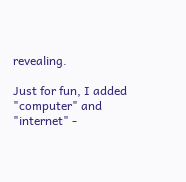revealing.

Just for fun, I added "computer" and "internet" -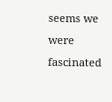seems we were fascinated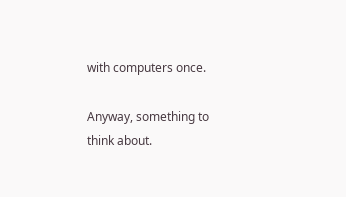with computers once.

Anyway, something to think about.